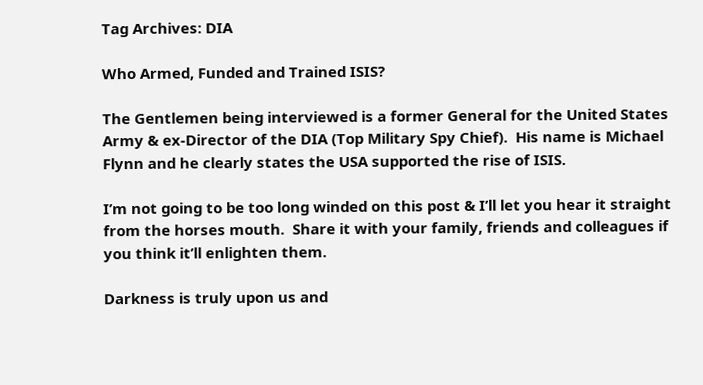Tag Archives: DIA

Who Armed, Funded and Trained ISIS?

The Gentlemen being interviewed is a former General for the United States Army & ex-Director of the DIA (Top Military Spy Chief).  His name is Michael Flynn and he clearly states the USA supported the rise of ISIS.

I’m not going to be too long winded on this post & I’ll let you hear it straight from the horses mouth.  Share it with your family, friends and colleagues if you think it’ll enlighten them.

Darkness is truly upon us and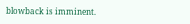blowback is imminent.